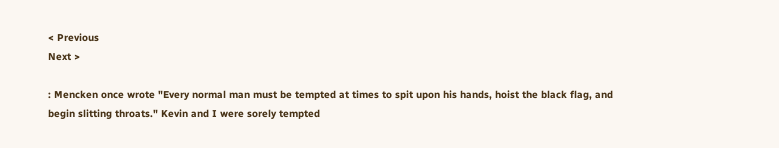< Previous
Next >

: Mencken once wrote "Every normal man must be tempted at times to spit upon his hands, hoist the black flag, and begin slitting throats." Kevin and I were sorely tempted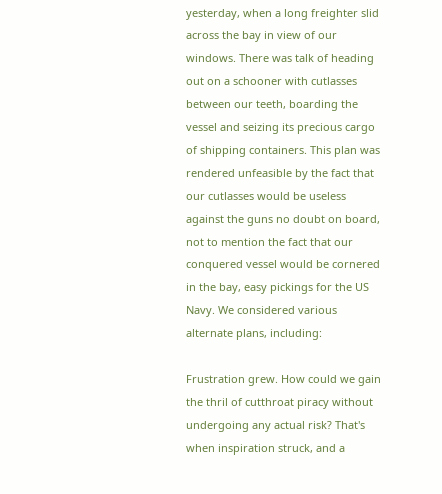yesterday, when a long freighter slid across the bay in view of our windows. There was talk of heading out on a schooner with cutlasses between our teeth, boarding the vessel and seizing its precious cargo of shipping containers. This plan was rendered unfeasible by the fact that our cutlasses would be useless against the guns no doubt on board, not to mention the fact that our conquered vessel would be cornered in the bay, easy pickings for the US Navy. We considered various alternate plans, including:

Frustration grew. How could we gain the thril of cutthroat piracy without undergoing any actual risk? That's when inspiration struck, and a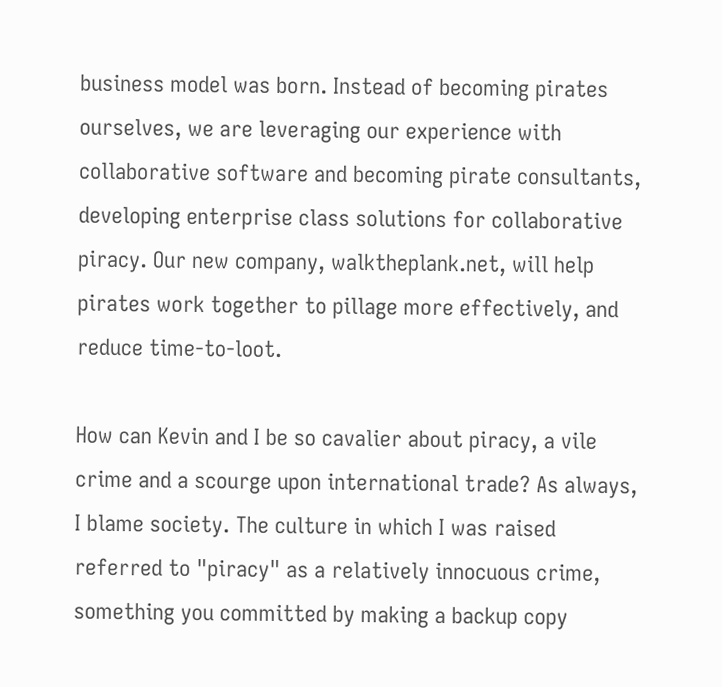business model was born. Instead of becoming pirates ourselves, we are leveraging our experience with collaborative software and becoming pirate consultants, developing enterprise class solutions for collaborative piracy. Our new company, walktheplank.net, will help pirates work together to pillage more effectively, and reduce time-to-loot.

How can Kevin and I be so cavalier about piracy, a vile crime and a scourge upon international trade? As always, I blame society. The culture in which I was raised referred to "piracy" as a relatively innocuous crime, something you committed by making a backup copy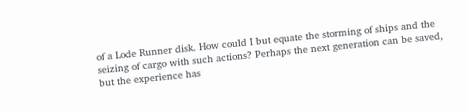of a Lode Runner disk. How could I but equate the storming of ships and the seizing of cargo with such actions? Perhaps the next generation can be saved, but the experience has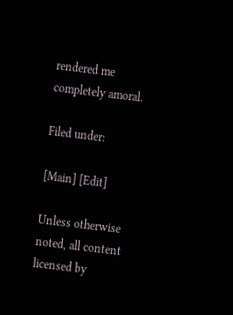rendered me completely amoral.

Filed under:

[Main] [Edit]

Unless otherwise noted, all content licensed by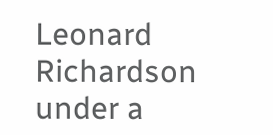Leonard Richardson
under a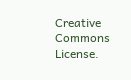Creative Commons License.